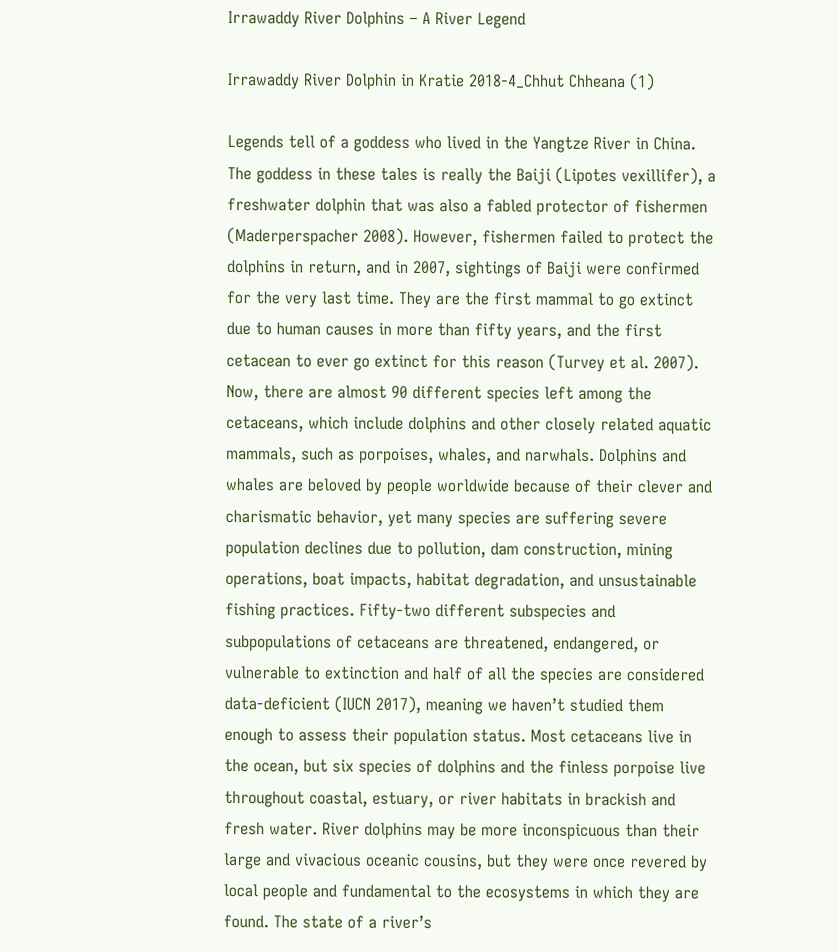Irrawaddy River Dolphins – A River Legend

Irrawaddy River Dolphin in Kratie 2018-4_Chhut Chheana (1)

Legends tell of a goddess who lived in the Yangtze River in China. The goddess in these tales is really the Baiji (Lipotes vexillifer), a freshwater dolphin that was also a fabled protector of fishermen (Maderperspacher 2008). However, fishermen failed to protect the dolphins in return, and in 2007, sightings of Baiji were confirmed for the very last time. They are the first mammal to go extinct due to human causes in more than fifty years, and the first cetacean to ever go extinct for this reason (Turvey et al. 2007). Now, there are almost 90 different species left among the cetaceans, which include dolphins and other closely related aquatic mammals, such as porpoises, whales, and narwhals. Dolphins and whales are beloved by people worldwide because of their clever and charismatic behavior, yet many species are suffering severe population declines due to pollution, dam construction, mining operations, boat impacts, habitat degradation, and unsustainable fishing practices. Fifty-two different subspecies and subpopulations of cetaceans are threatened, endangered, or vulnerable to extinction and half of all the species are considered data-deficient (IUCN 2017), meaning we haven’t studied them enough to assess their population status. Most cetaceans live in the ocean, but six species of dolphins and the finless porpoise live throughout coastal, estuary, or river habitats in brackish and fresh water. River dolphins may be more inconspicuous than their large and vivacious oceanic cousins, but they were once revered by local people and fundamental to the ecosystems in which they are found. The state of a river’s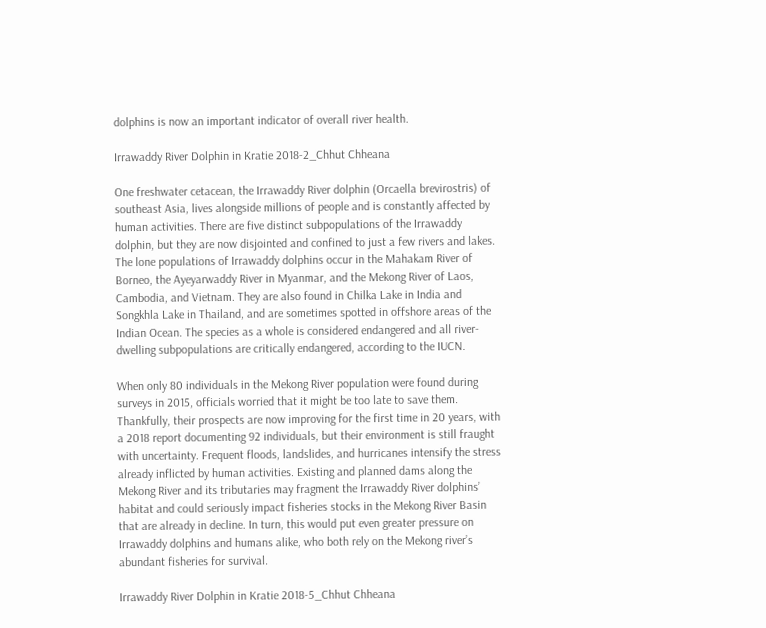dolphins is now an important indicator of overall river health.

Irrawaddy River Dolphin in Kratie 2018-2_Chhut Chheana

One freshwater cetacean, the Irrawaddy River dolphin (Orcaella brevirostris) of southeast Asia, lives alongside millions of people and is constantly affected by human activities. There are five distinct subpopulations of the Irrawaddy dolphin, but they are now disjointed and confined to just a few rivers and lakes. The lone populations of Irrawaddy dolphins occur in the Mahakam River of Borneo, the Ayeyarwaddy River in Myanmar, and the Mekong River of Laos, Cambodia, and Vietnam. They are also found in Chilka Lake in India and Songkhla Lake in Thailand, and are sometimes spotted in offshore areas of the Indian Ocean. The species as a whole is considered endangered and all river-dwelling subpopulations are critically endangered, according to the IUCN.

When only 80 individuals in the Mekong River population were found during surveys in 2015, officials worried that it might be too late to save them. Thankfully, their prospects are now improving for the first time in 20 years, with a 2018 report documenting 92 individuals, but their environment is still fraught with uncertainty. Frequent floods, landslides, and hurricanes intensify the stress already inflicted by human activities. Existing and planned dams along the Mekong River and its tributaries may fragment the Irrawaddy River dolphins’ habitat and could seriously impact fisheries stocks in the Mekong River Basin that are already in decline. In turn, this would put even greater pressure on Irrawaddy dolphins and humans alike, who both rely on the Mekong river’s abundant fisheries for survival.

Irrawaddy River Dolphin in Kratie 2018-5_Chhut Chheana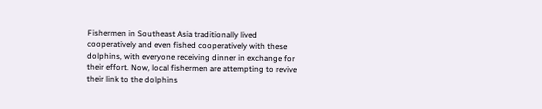Fishermen in Southeast Asia traditionally lived cooperatively and even fished cooperatively with these dolphins, with everyone receiving dinner in exchange for their effort. Now, local fishermen are attempting to revive their link to the dolphins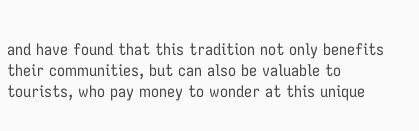and have found that this tradition not only benefits their communities, but can also be valuable to tourists, who pay money to wonder at this unique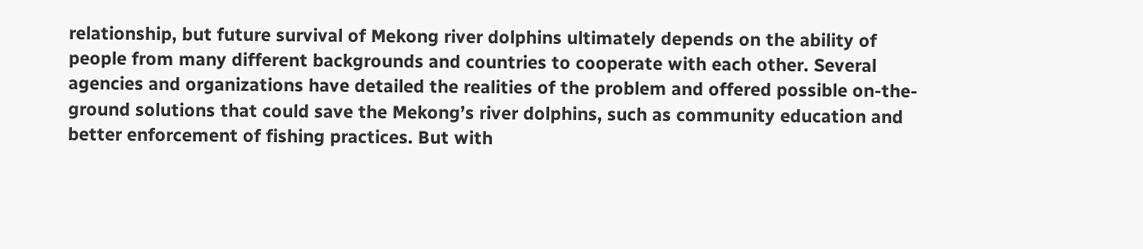relationship, but future survival of Mekong river dolphins ultimately depends on the ability of people from many different backgrounds and countries to cooperate with each other. Several agencies and organizations have detailed the realities of the problem and offered possible on-the-ground solutions that could save the Mekong’s river dolphins, such as community education and better enforcement of fishing practices. But with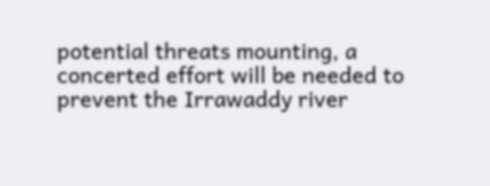potential threats mounting, a concerted effort will be needed to prevent the Irrawaddy river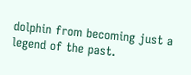dolphin from becoming just a legend of the past.